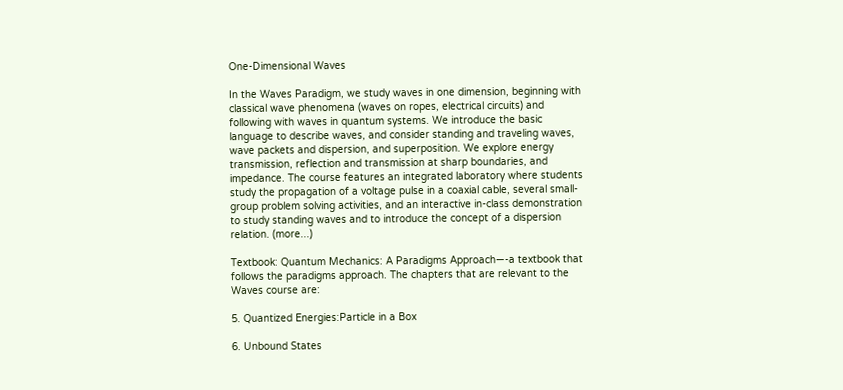One-Dimensional Waves

In the Waves Paradigm, we study waves in one dimension, beginning with classical wave phenomena (waves on ropes, electrical circuits) and following with waves in quantum systems. We introduce the basic language to describe waves, and consider standing and traveling waves, wave packets and dispersion, and superposition. We explore energy transmission, reflection and transmission at sharp boundaries, and impedance. The course features an integrated laboratory where students study the propagation of a voltage pulse in a coaxial cable, several small-group problem solving activities, and an interactive in-class demonstration to study standing waves and to introduce the concept of a dispersion relation. (more...)

Textbook: Quantum Mechanics: A Paradigms Approach—-a textbook that follows the paradigms approach. The chapters that are relevant to the Waves course are:

5. Quantized Energies:Particle in a Box

6. Unbound States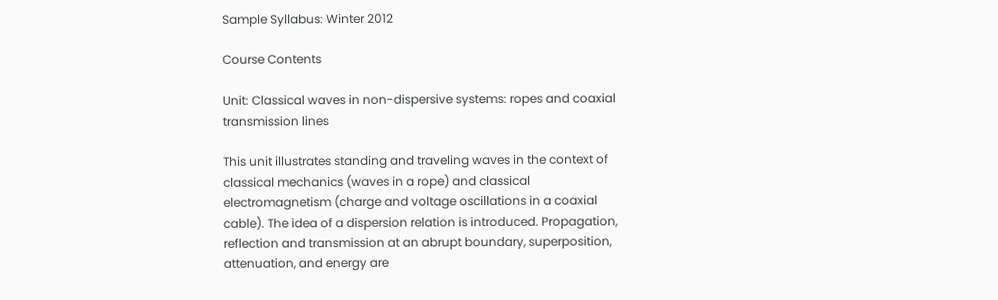Sample Syllabus: Winter 2012

Course Contents

Unit: Classical waves in non-dispersive systems: ropes and coaxial transmission lines

This unit illustrates standing and traveling waves in the context of classical mechanics (waves in a rope) and classical electromagnetism (charge and voltage oscillations in a coaxial cable). The idea of a dispersion relation is introduced. Propagation, reflection and transmission at an abrupt boundary, superposition, attenuation, and energy are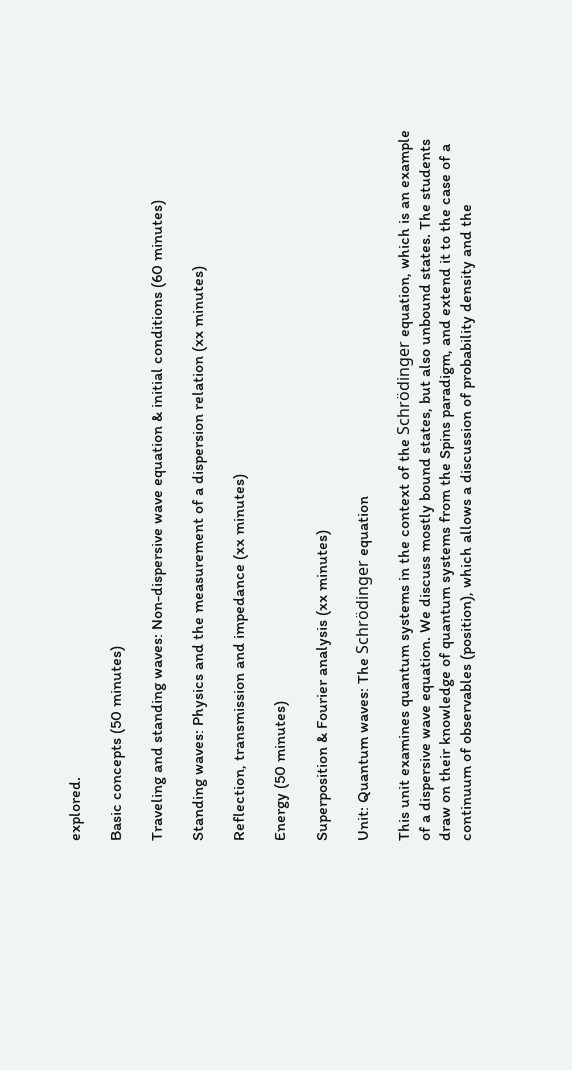explored.

Basic concepts (50 minutes)

Traveling and standing waves: Non-dispersive wave equation & initial conditions (60 minutes)

Standing waves: Physics and the measurement of a dispersion relation (xx minutes)

Reflection, transmission and impedance (xx minutes)

Energy (50 minutes)

Superposition & Fourier analysis (xx minutes)

Unit: Quantum waves: The Schrödinger equation

This unit examines quantum systems in the context of the Schrödinger equation, which is an example of a dispersive wave equation. We discuss mostly bound states, but also unbound states. The students draw on their knowledge of quantum systems from the Spins paradigm, and extend it to the case of a continuum of observables (position), which allows a discussion of probability density and the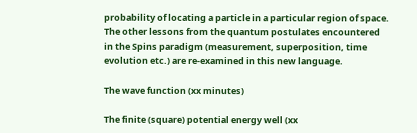probability of locating a particle in a particular region of space. The other lessons from the quantum postulates encountered in the Spins paradigm (measurement, superposition, time evolution etc.) are re-examined in this new language.

The wave function (xx minutes)

The finite (square) potential energy well (xx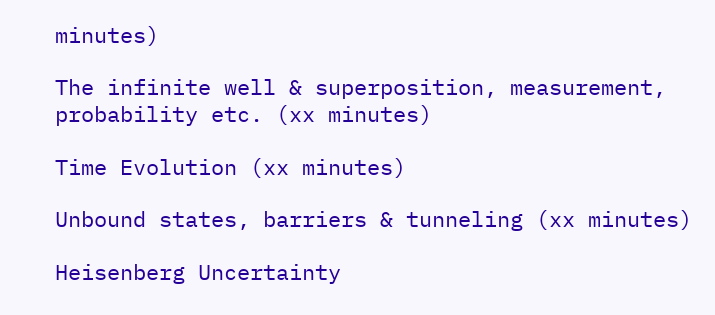minutes)

The infinite well & superposition, measurement, probability etc. (xx minutes)

Time Evolution (xx minutes)

Unbound states, barriers & tunneling (xx minutes)

Heisenberg Uncertainty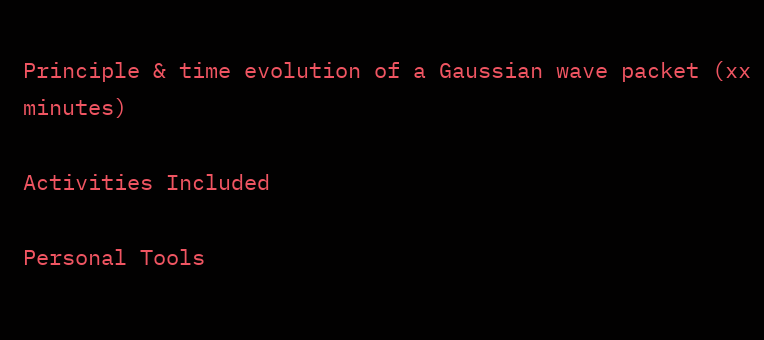Principle & time evolution of a Gaussian wave packet (xx minutes)

Activities Included

Personal Tools